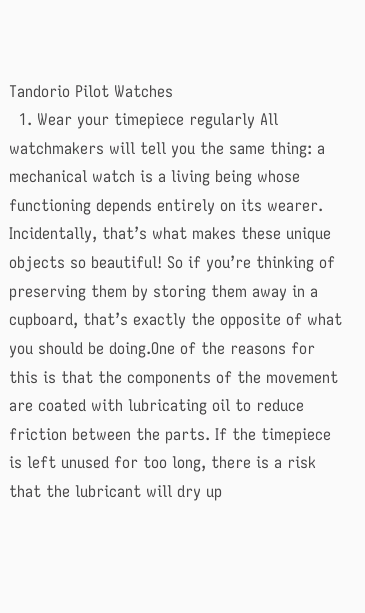Tandorio Pilot Watches
  1. Wear your timepiece regularly All watchmakers will tell you the same thing: a mechanical watch is a living being whose functioning depends entirely on its wearer. Incidentally, that’s what makes these unique objects so beautiful! So if you’re thinking of preserving them by storing them away in a cupboard, that’s exactly the opposite of what you should be doing.One of the reasons for this is that the components of the movement are coated with lubricating oil to reduce friction between the parts. If the timepiece is left unused for too long, there is a risk that the lubricant will dry up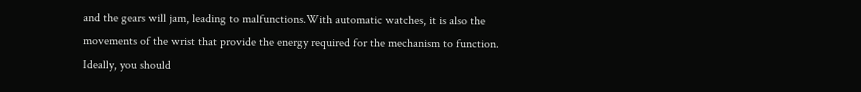and the gears will jam, leading to malfunctions.With automatic watches, it is also the movements of the wrist that provide the energy required for the mechanism to function. Ideally, you should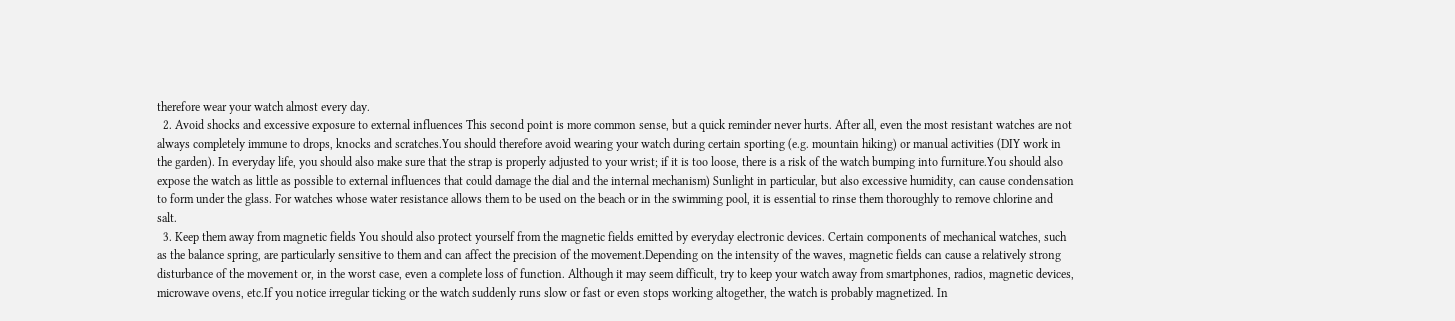therefore wear your watch almost every day.
  2. Avoid shocks and excessive exposure to external influences This second point is more common sense, but a quick reminder never hurts. After all, even the most resistant watches are not always completely immune to drops, knocks and scratches.You should therefore avoid wearing your watch during certain sporting (e.g. mountain hiking) or manual activities (DIY work in the garden). In everyday life, you should also make sure that the strap is properly adjusted to your wrist; if it is too loose, there is a risk of the watch bumping into furniture.You should also expose the watch as little as possible to external influences that could damage the dial and the internal mechanism) Sunlight in particular, but also excessive humidity, can cause condensation to form under the glass. For watches whose water resistance allows them to be used on the beach or in the swimming pool, it is essential to rinse them thoroughly to remove chlorine and salt.
  3. Keep them away from magnetic fields You should also protect yourself from the magnetic fields emitted by everyday electronic devices. Certain components of mechanical watches, such as the balance spring, are particularly sensitive to them and can affect the precision of the movement.Depending on the intensity of the waves, magnetic fields can cause a relatively strong disturbance of the movement or, in the worst case, even a complete loss of function. Although it may seem difficult, try to keep your watch away from smartphones, radios, magnetic devices, microwave ovens, etc.If you notice irregular ticking or the watch suddenly runs slow or fast or even stops working altogether, the watch is probably magnetized. In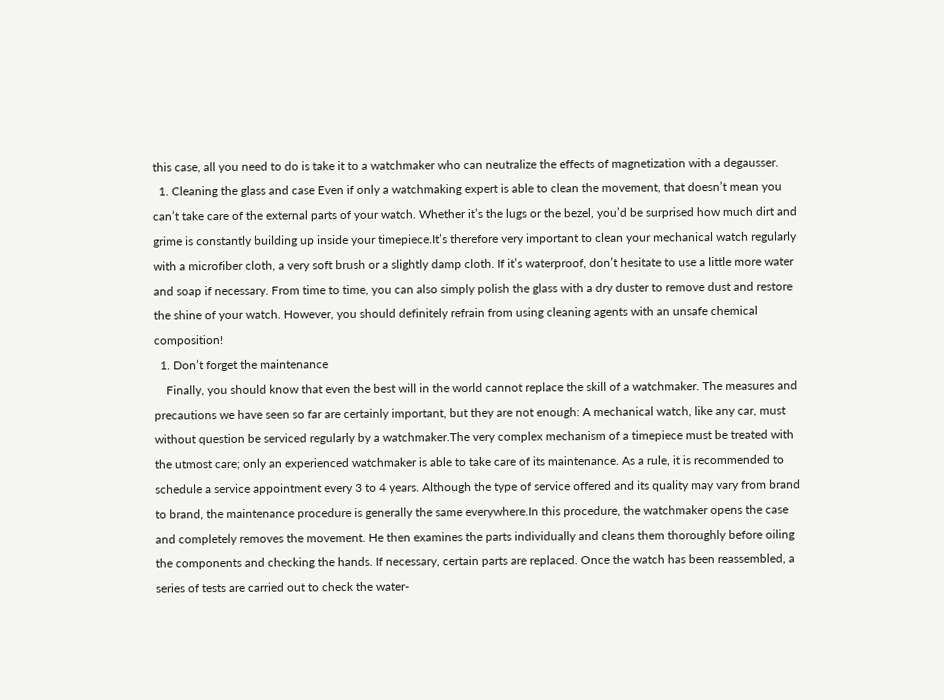this case, all you need to do is take it to a watchmaker who can neutralize the effects of magnetization with a degausser.
  1. Cleaning the glass and case Even if only a watchmaking expert is able to clean the movement, that doesn’t mean you can’t take care of the external parts of your watch. Whether it’s the lugs or the bezel, you’d be surprised how much dirt and grime is constantly building up inside your timepiece.It’s therefore very important to clean your mechanical watch regularly with a microfiber cloth, a very soft brush or a slightly damp cloth. If it’s waterproof, don’t hesitate to use a little more water and soap if necessary. From time to time, you can also simply polish the glass with a dry duster to remove dust and restore the shine of your watch. However, you should definitely refrain from using cleaning agents with an unsafe chemical composition!
  1. Don’t forget the maintenance
    Finally, you should know that even the best will in the world cannot replace the skill of a watchmaker. The measures and precautions we have seen so far are certainly important, but they are not enough: A mechanical watch, like any car, must without question be serviced regularly by a watchmaker.The very complex mechanism of a timepiece must be treated with the utmost care; only an experienced watchmaker is able to take care of its maintenance. As a rule, it is recommended to schedule a service appointment every 3 to 4 years. Although the type of service offered and its quality may vary from brand to brand, the maintenance procedure is generally the same everywhere.In this procedure, the watchmaker opens the case and completely removes the movement. He then examines the parts individually and cleans them thoroughly before oiling the components and checking the hands. If necessary, certain parts are replaced. Once the watch has been reassembled, a series of tests are carried out to check the water-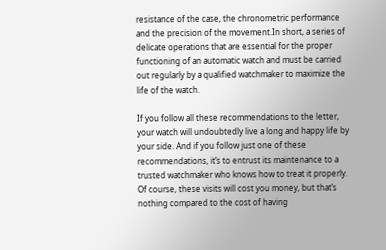resistance of the case, the chronometric performance and the precision of the movement.In short, a series of delicate operations that are essential for the proper functioning of an automatic watch and must be carried out regularly by a qualified watchmaker to maximize the life of the watch.

If you follow all these recommendations to the letter, your watch will undoubtedly live a long and happy life by your side. And if you follow just one of these recommendations, it’s to entrust its maintenance to a trusted watchmaker who knows how to treat it properly. Of course, these visits will cost you money, but that’s nothing compared to the cost of having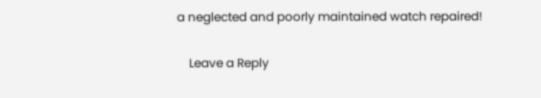a neglected and poorly maintained watch repaired!

    Leave a Reply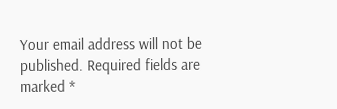Your email address will not be published. Required fields are marked *